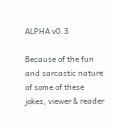ALPHA v0.3

Because of the fun and sarcastic nature of some of these jokes, viewer & reader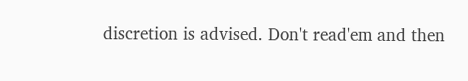discretion is advised. Don't read'em and then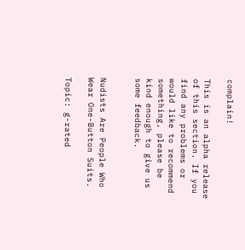complain!

This is an alpha release of this section. If you find any problems or would like to recommend something, please be kind enough to give us some feedback.


Nudists Are People Who Wear One-Button Suits.

Topic: g-rated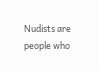Nudists are people who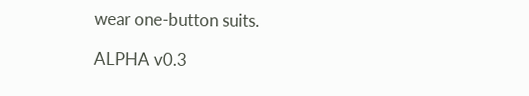wear one-button suits.

ALPHA v0.3